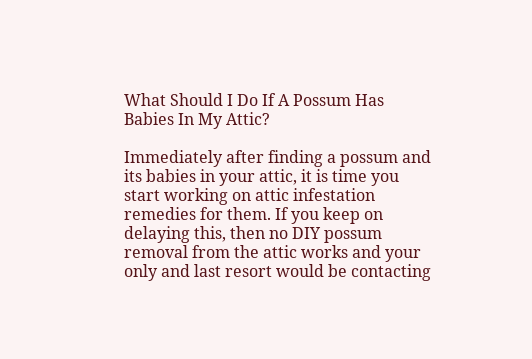What Should I Do If A Possum Has Babies In My Attic?

Immediately after finding a possum and its babies in your attic, it is time you start working on attic infestation remedies for them. If you keep on delaying this, then no DIY possum removal from the attic works and your only and last resort would be contacting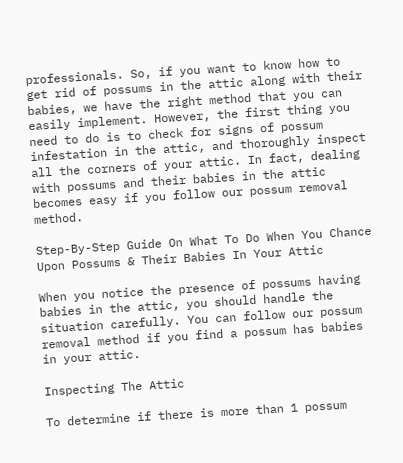professionals. So, if you want to know how to get rid of possums in the attic along with their babies, we have the right method that you can easily implement. However, the first thing you need to do is to check for signs of possum infestation in the attic, and thoroughly inspect all the corners of your attic. In fact, dealing with possums and their babies in the attic becomes easy if you follow our possum removal method.

Step-By-Step Guide On What To Do When You Chance Upon Possums & Their Babies In Your Attic

When you notice the presence of possums having babies in the attic, you should handle the situation carefully. You can follow our possum removal method if you find a possum has babies in your attic.

Inspecting The Attic

To determine if there is more than 1 possum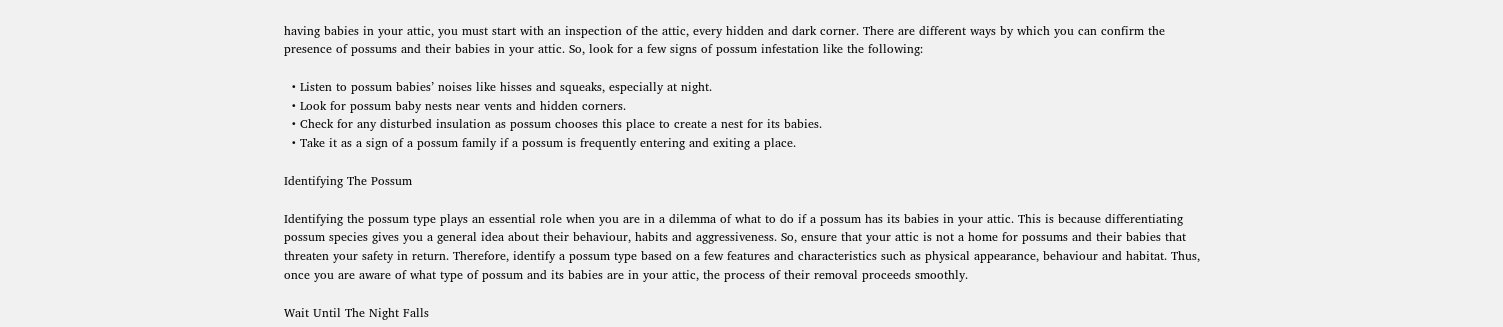having babies in your attic, you must start with an inspection of the attic, every hidden and dark corner. There are different ways by which you can confirm the presence of possums and their babies in your attic. So, look for a few signs of possum infestation like the following:

  • Listen to possum babies’ noises like hisses and squeaks, especially at night.
  • Look for possum baby nests near vents and hidden corners.
  • Check for any disturbed insulation as possum chooses this place to create a nest for its babies.
  • Take it as a sign of a possum family if a possum is frequently entering and exiting a place.

Identifying The Possum

Identifying the possum type plays an essential role when you are in a dilemma of what to do if a possum has its babies in your attic. This is because differentiating possum species gives you a general idea about their behaviour, habits and aggressiveness. So, ensure that your attic is not a home for possums and their babies that threaten your safety in return. Therefore, identify a possum type based on a few features and characteristics such as physical appearance, behaviour and habitat. Thus, once you are aware of what type of possum and its babies are in your attic, the process of their removal proceeds smoothly.

Wait Until The Night Falls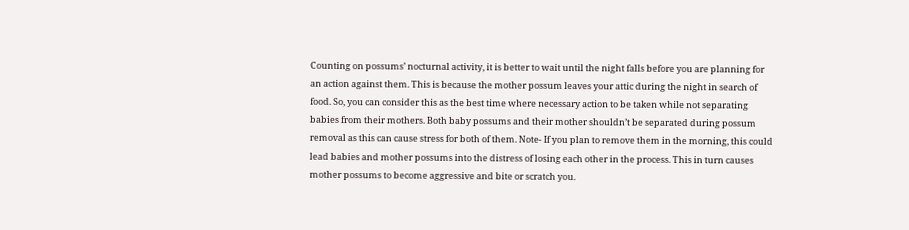Counting on possums’ nocturnal activity, it is better to wait until the night falls before you are planning for an action against them. This is because the mother possum leaves your attic during the night in search of food. So, you can consider this as the best time where necessary action to be taken while not separating babies from their mothers. Both baby possums and their mother shouldn’t be separated during possum removal as this can cause stress for both of them. Note- If you plan to remove them in the morning, this could lead babies and mother possums into the distress of losing each other in the process. This in turn causes mother possums to become aggressive and bite or scratch you.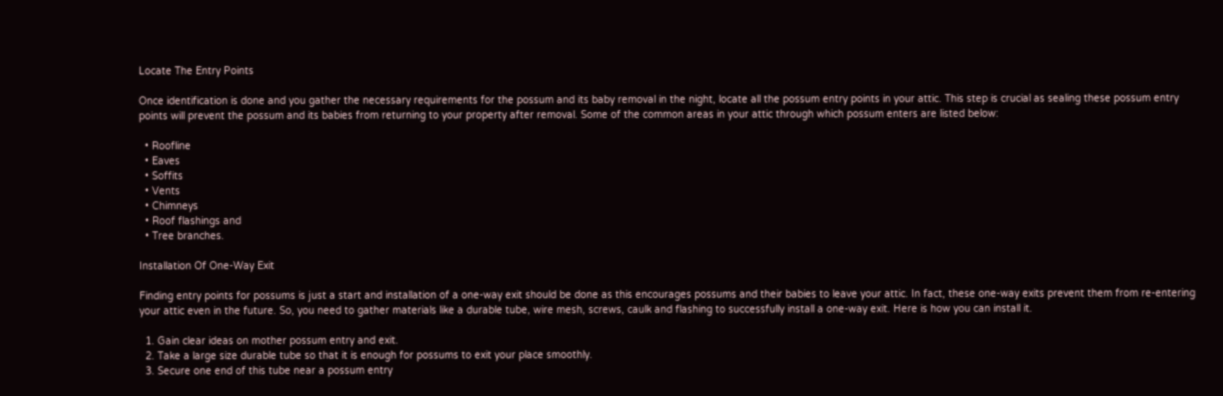Locate The Entry Points

Once identification is done and you gather the necessary requirements for the possum and its baby removal in the night, locate all the possum entry points in your attic. This step is crucial as sealing these possum entry points will prevent the possum and its babies from returning to your property after removal. Some of the common areas in your attic through which possum enters are listed below:

  • Roofline
  • Eaves
  • Soffits
  • Vents
  • Chimneys
  • Roof flashings and
  • Tree branches.

Installation Of One-Way Exit

Finding entry points for possums is just a start and installation of a one-way exit should be done as this encourages possums and their babies to leave your attic. In fact, these one-way exits prevent them from re-entering your attic even in the future. So, you need to gather materials like a durable tube, wire mesh, screws, caulk and flashing to successfully install a one-way exit. Here is how you can install it.

  1. Gain clear ideas on mother possum entry and exit.
  2. Take a large size durable tube so that it is enough for possums to exit your place smoothly.
  3. Secure one end of this tube near a possum entry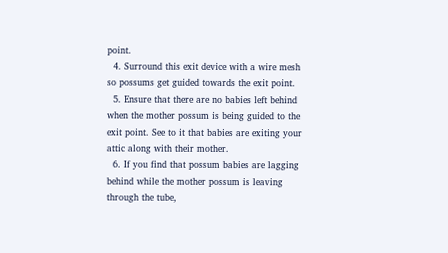point.
  4. Surround this exit device with a wire mesh so possums get guided towards the exit point.
  5. Ensure that there are no babies left behind when the mother possum is being guided to the exit point. See to it that babies are exiting your attic along with their mother.
  6. If you find that possum babies are lagging behind while the mother possum is leaving through the tube,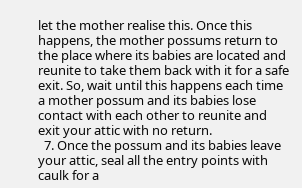let the mother realise this. Once this happens, the mother possums return to the place where its babies are located and reunite to take them back with it for a safe exit. So, wait until this happens each time a mother possum and its babies lose contact with each other to reunite and exit your attic with no return.
  7. Once the possum and its babies leave your attic, seal all the entry points with caulk for a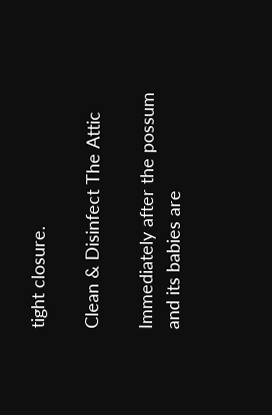tight closure.

Clean & Disinfect The Attic

Immediately after the possum and its babies are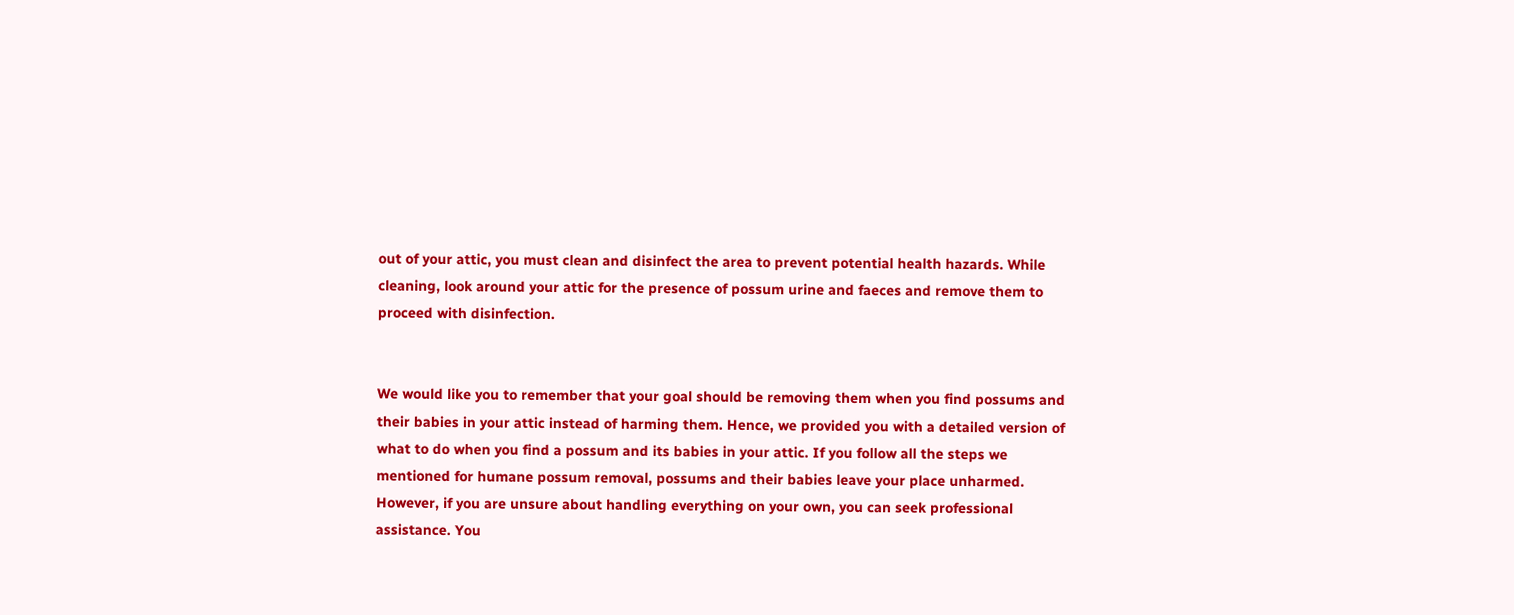out of your attic, you must clean and disinfect the area to prevent potential health hazards. While cleaning, look around your attic for the presence of possum urine and faeces and remove them to proceed with disinfection.


We would like you to remember that your goal should be removing them when you find possums and their babies in your attic instead of harming them. Hence, we provided you with a detailed version of what to do when you find a possum and its babies in your attic. If you follow all the steps we mentioned for humane possum removal, possums and their babies leave your place unharmed. However, if you are unsure about handling everything on your own, you can seek professional assistance. You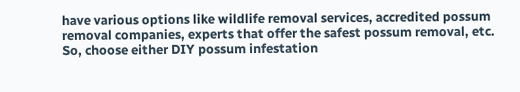have various options like wildlife removal services, accredited possum removal companies, experts that offer the safest possum removal, etc. So, choose either DIY possum infestation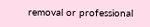removal or professional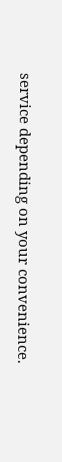service depending on your convenience.